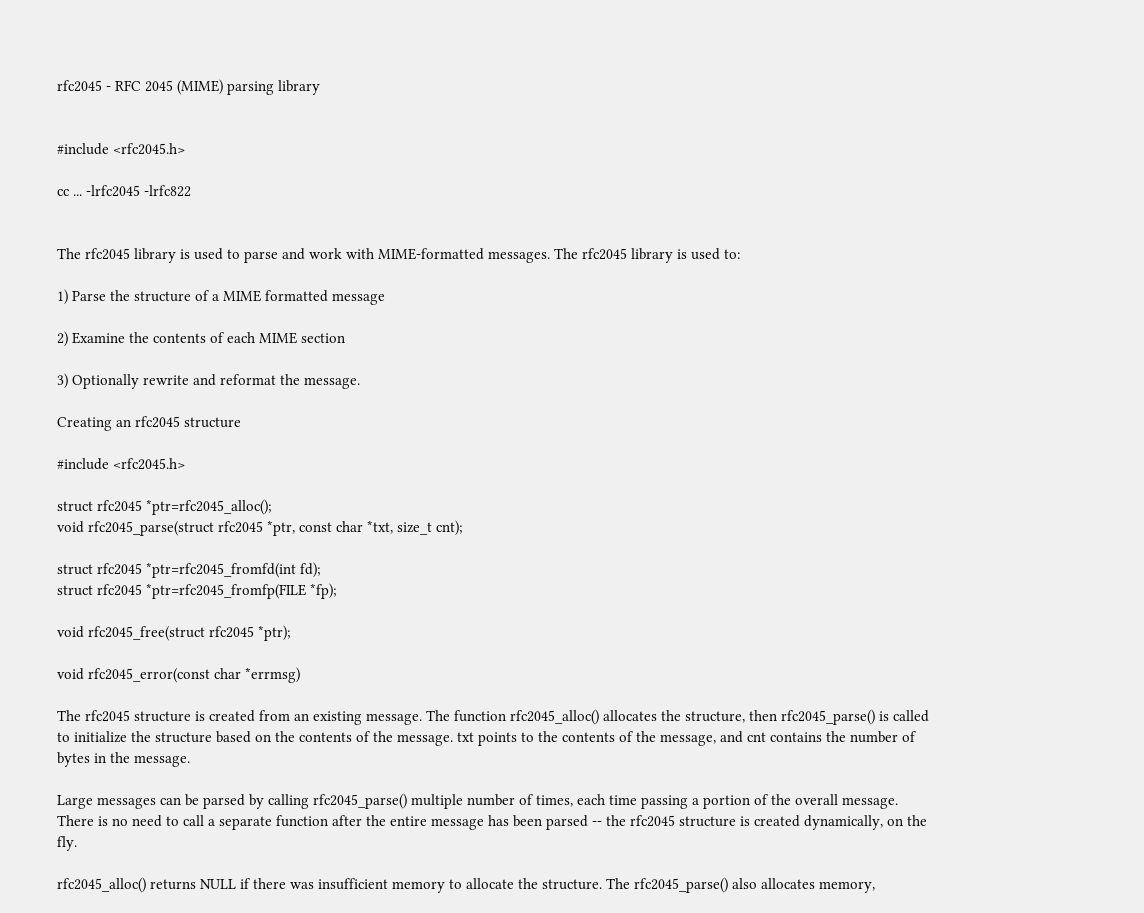rfc2045 - RFC 2045 (MIME) parsing library


#include <rfc2045.h>

cc ... -lrfc2045 -lrfc822


The rfc2045 library is used to parse and work with MIME-formatted messages. The rfc2045 library is used to:

1) Parse the structure of a MIME formatted message

2) Examine the contents of each MIME section

3) Optionally rewrite and reformat the message.

Creating an rfc2045 structure

#include <rfc2045.h>

struct rfc2045 *ptr=rfc2045_alloc();
void rfc2045_parse(struct rfc2045 *ptr, const char *txt, size_t cnt);

struct rfc2045 *ptr=rfc2045_fromfd(int fd);
struct rfc2045 *ptr=rfc2045_fromfp(FILE *fp);

void rfc2045_free(struct rfc2045 *ptr);

void rfc2045_error(const char *errmsg)

The rfc2045 structure is created from an existing message. The function rfc2045_alloc() allocates the structure, then rfc2045_parse() is called to initialize the structure based on the contents of the message. txt points to the contents of the message, and cnt contains the number of bytes in the message.

Large messages can be parsed by calling rfc2045_parse() multiple number of times, each time passing a portion of the overall message. There is no need to call a separate function after the entire message has been parsed -- the rfc2045 structure is created dynamically, on the fly.

rfc2045_alloc() returns NULL if there was insufficient memory to allocate the structure. The rfc2045_parse() also allocates memory,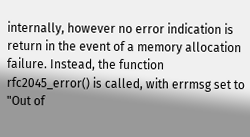internally, however no error indication is return in the event of a memory allocation failure. Instead, the function rfc2045_error() is called, with errmsg set to "Out of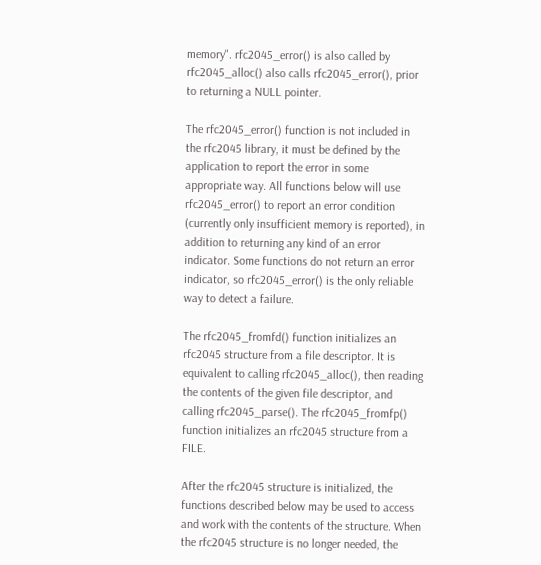memory". rfc2045_error() is also called by rfc2045_alloc() also calls rfc2045_error(), prior to returning a NULL pointer.

The rfc2045_error() function is not included in the rfc2045 library, it must be defined by the application to report the error in some appropriate way. All functions below will use rfc2045_error() to report an error condition (currently only insufficient memory is reported), in addition to returning any kind of an error indicator. Some functions do not return an error indicator, so rfc2045_error() is the only reliable way to detect a failure.

The rfc2045_fromfd() function initializes an rfc2045 structure from a file descriptor. It is equivalent to calling rfc2045_alloc(), then reading the contents of the given file descriptor, and calling rfc2045_parse(). The rfc2045_fromfp() function initializes an rfc2045 structure from a FILE.

After the rfc2045 structure is initialized, the functions described below may be used to access and work with the contents of the structure. When the rfc2045 structure is no longer needed, the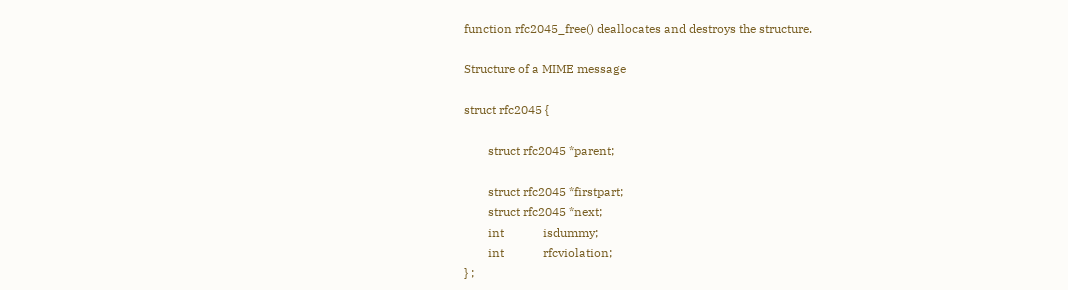function rfc2045_free() deallocates and destroys the structure.

Structure of a MIME message

struct rfc2045 {

        struct rfc2045 *parent;

        struct rfc2045 *firstpart;
        struct rfc2045 *next;
        int             isdummy;
        int             rfcviolation;
} ;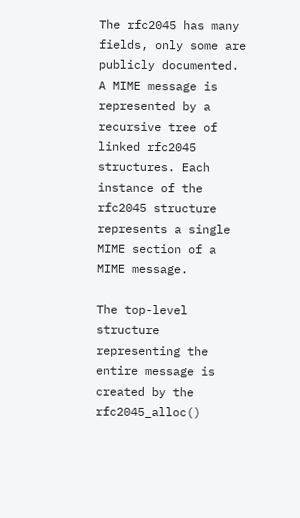The rfc2045 has many fields, only some are publicly documented. A MIME message is represented by a recursive tree of linked rfc2045 structures. Each instance of the rfc2045 structure represents a single MIME section of a MIME message.

The top-level structure representing the entire message is created by the rfc2045_alloc()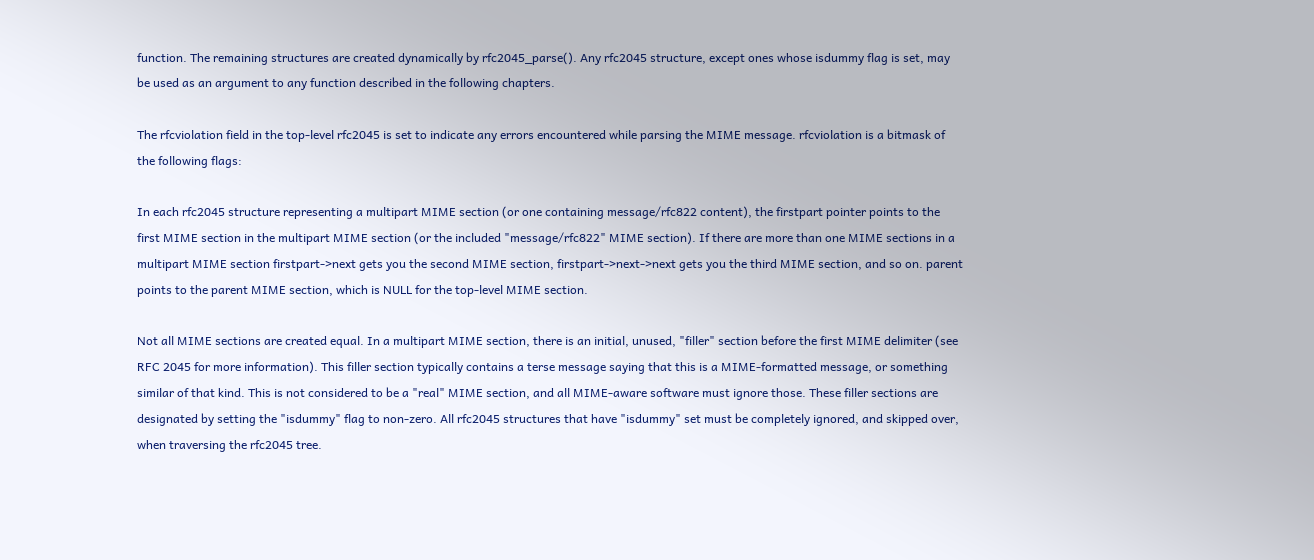function. The remaining structures are created dynamically by rfc2045_parse(). Any rfc2045 structure, except ones whose isdummy flag is set, may be used as an argument to any function described in the following chapters.

The rfcviolation field in the top-level rfc2045 is set to indicate any errors encountered while parsing the MIME message. rfcviolation is a bitmask of the following flags:

In each rfc2045 structure representing a multipart MIME section (or one containing message/rfc822 content), the firstpart pointer points to the first MIME section in the multipart MIME section (or the included "message/rfc822" MIME section). If there are more than one MIME sections in a multipart MIME section firstpart->next gets you the second MIME section, firstpart->next->next gets you the third MIME section, and so on. parent points to the parent MIME section, which is NULL for the top-level MIME section.

Not all MIME sections are created equal. In a multipart MIME section, there is an initial, unused, "filler" section before the first MIME delimiter (see RFC 2045 for more information). This filler section typically contains a terse message saying that this is a MIME-formatted message, or something similar of that kind. This is not considered to be a "real" MIME section, and all MIME-aware software must ignore those. These filler sections are designated by setting the "isdummy" flag to non-zero. All rfc2045 structures that have "isdummy" set must be completely ignored, and skipped over, when traversing the rfc2045 tree.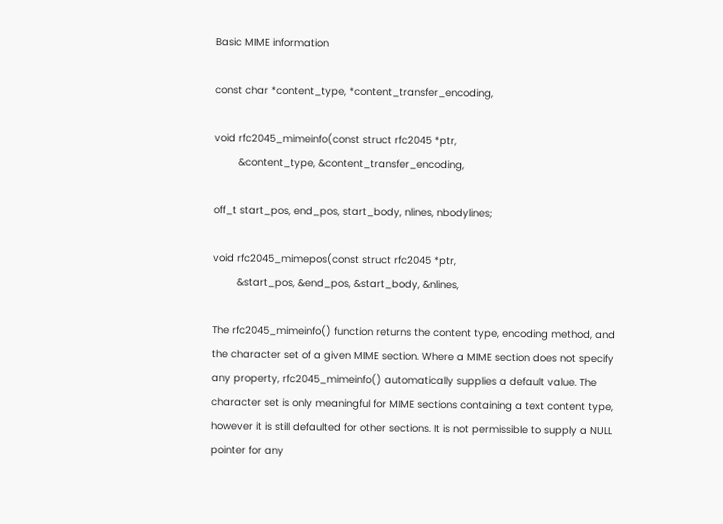Basic MIME information

const char *content_type, *content_transfer_encoding,

void rfc2045_mimeinfo(const struct rfc2045 *ptr,
        &content_type, &content_transfer_encoding,

off_t start_pos, end_pos, start_body, nlines, nbodylines;

void rfc2045_mimepos(const struct rfc2045 *ptr,
        &start_pos, &end_pos, &start_body, &nlines,

The rfc2045_mimeinfo() function returns the content type, encoding method, and the character set of a given MIME section. Where a MIME section does not specify any property, rfc2045_mimeinfo() automatically supplies a default value. The character set is only meaningful for MIME sections containing a text content type, however it is still defaulted for other sections. It is not permissible to supply a NULL pointer for any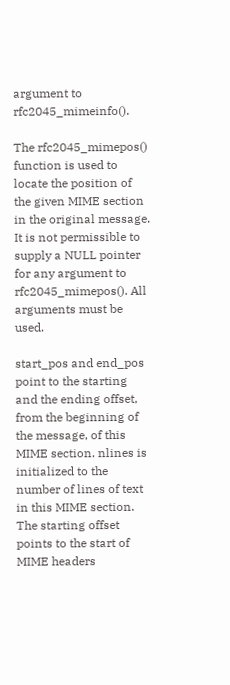argument to rfc2045_mimeinfo().

The rfc2045_mimepos() function is used to locate the position of the given MIME section in the original message. It is not permissible to supply a NULL pointer for any argument to rfc2045_mimepos(). All arguments must be used.

start_pos and end_pos point to the starting and the ending offset, from the beginning of the message, of this MIME section. nlines is initialized to the number of lines of text in this MIME section. The starting offset points to the start of MIME headers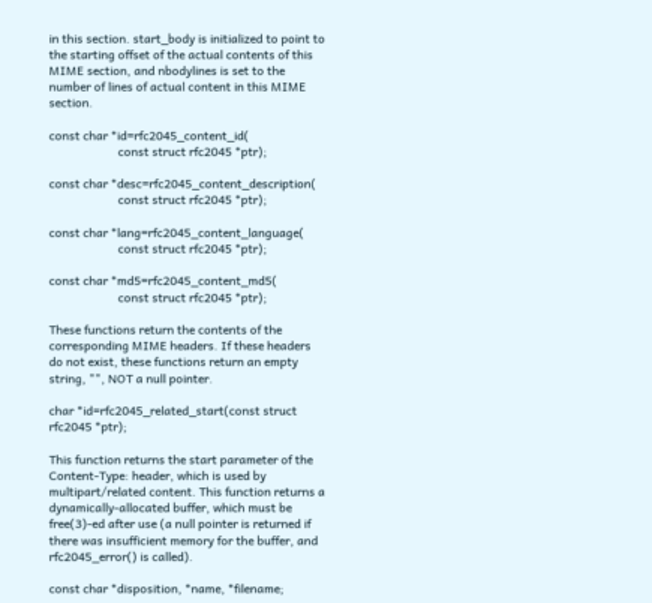in this section. start_body is initialized to point to the starting offset of the actual contents of this MIME section, and nbodylines is set to the number of lines of actual content in this MIME section.

const char *id=rfc2045_content_id(
                       const struct rfc2045 *ptr);

const char *desc=rfc2045_content_description(
                       const struct rfc2045 *ptr);

const char *lang=rfc2045_content_language(
                       const struct rfc2045 *ptr);

const char *md5=rfc2045_content_md5(
                       const struct rfc2045 *ptr);

These functions return the contents of the corresponding MIME headers. If these headers do not exist, these functions return an empty string, "", NOT a null pointer.

char *id=rfc2045_related_start(const struct rfc2045 *ptr);

This function returns the start parameter of the Content-Type: header, which is used by multipart/related content. This function returns a dynamically-allocated buffer, which must be free(3)-ed after use (a null pointer is returned if there was insufficient memory for the buffer, and rfc2045_error() is called).

const char *disposition, *name, *filename;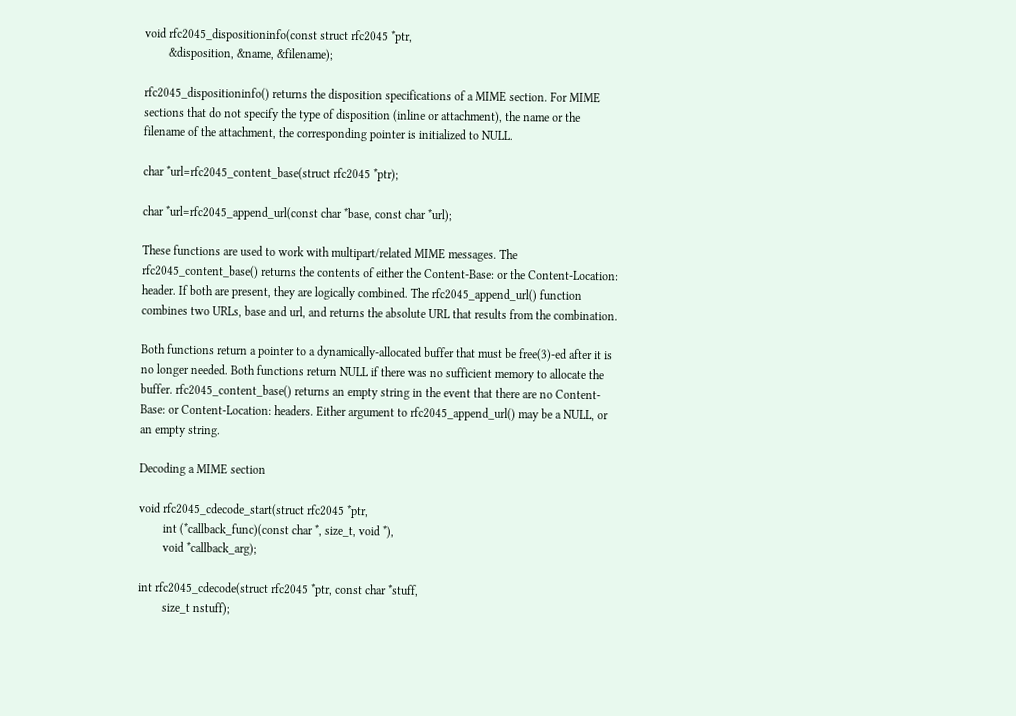void rfc2045_dispositioninfo(const struct rfc2045 *ptr,
        &disposition, &name, &filename);

rfc2045_dispositioninfo() returns the disposition specifications of a MIME section. For MIME sections that do not specify the type of disposition (inline or attachment), the name or the filename of the attachment, the corresponding pointer is initialized to NULL.

char *url=rfc2045_content_base(struct rfc2045 *ptr);

char *url=rfc2045_append_url(const char *base, const char *url);

These functions are used to work with multipart/related MIME messages. The rfc2045_content_base() returns the contents of either the Content-Base: or the Content-Location: header. If both are present, they are logically combined. The rfc2045_append_url() function combines two URLs, base and url, and returns the absolute URL that results from the combination.

Both functions return a pointer to a dynamically-allocated buffer that must be free(3)-ed after it is no longer needed. Both functions return NULL if there was no sufficient memory to allocate the buffer. rfc2045_content_base() returns an empty string in the event that there are no Content-Base: or Content-Location: headers. Either argument to rfc2045_append_url() may be a NULL, or an empty string.

Decoding a MIME section

void rfc2045_cdecode_start(struct rfc2045 *ptr,
        int (*callback_func)(const char *, size_t, void *),
        void *callback_arg);

int rfc2045_cdecode(struct rfc2045 *ptr, const char *stuff,
        size_t nstuff);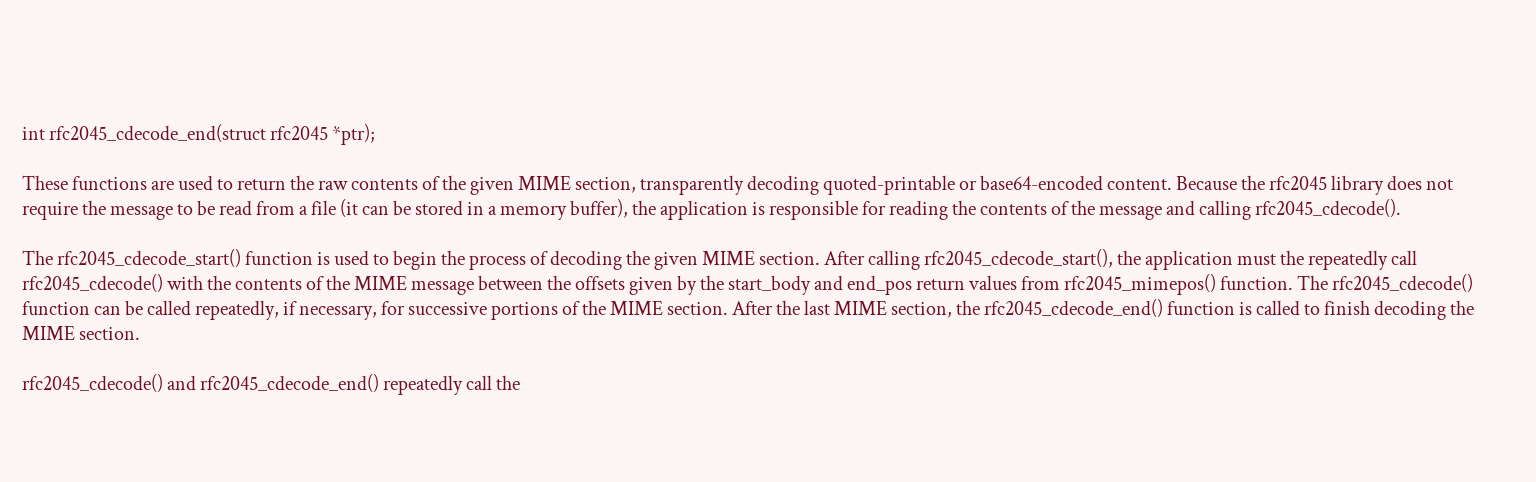int rfc2045_cdecode_end(struct rfc2045 *ptr);

These functions are used to return the raw contents of the given MIME section, transparently decoding quoted-printable or base64-encoded content. Because the rfc2045 library does not require the message to be read from a file (it can be stored in a memory buffer), the application is responsible for reading the contents of the message and calling rfc2045_cdecode().

The rfc2045_cdecode_start() function is used to begin the process of decoding the given MIME section. After calling rfc2045_cdecode_start(), the application must the repeatedly call rfc2045_cdecode() with the contents of the MIME message between the offsets given by the start_body and end_pos return values from rfc2045_mimepos() function. The rfc2045_cdecode() function can be called repeatedly, if necessary, for successive portions of the MIME section. After the last MIME section, the rfc2045_cdecode_end() function is called to finish decoding the MIME section.

rfc2045_cdecode() and rfc2045_cdecode_end() repeatedly call the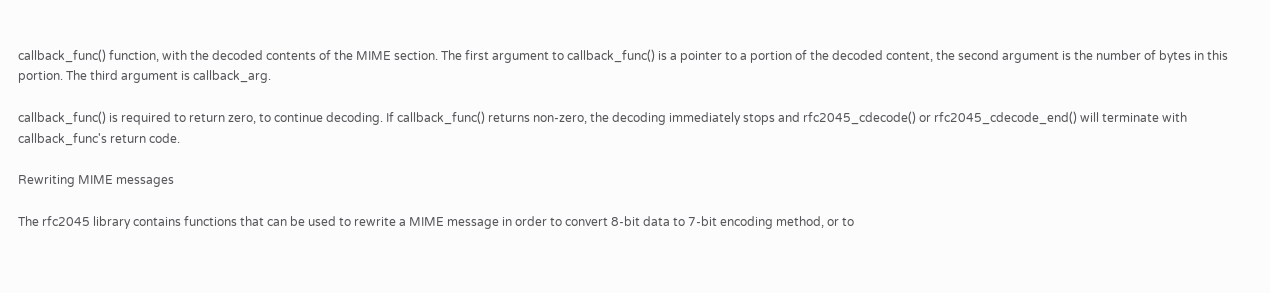callback_func() function, with the decoded contents of the MIME section. The first argument to callback_func() is a pointer to a portion of the decoded content, the second argument is the number of bytes in this portion. The third argument is callback_arg.

callback_func() is required to return zero, to continue decoding. If callback_func() returns non-zero, the decoding immediately stops and rfc2045_cdecode() or rfc2045_cdecode_end() will terminate with callback_func's return code.

Rewriting MIME messages

The rfc2045 library contains functions that can be used to rewrite a MIME message in order to convert 8-bit data to 7-bit encoding method, or to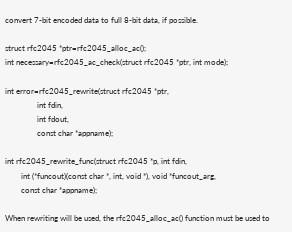convert 7-bit encoded data to full 8-bit data, if possible.

struct rfc2045 *ptr=rfc2045_alloc_ac();
int necessary=rfc2045_ac_check(struct rfc2045 *ptr, int mode);

int error=rfc2045_rewrite(struct rfc2045 *ptr,
                int fdin,
                int fdout,
                const char *appname);

int rfc2045_rewrite_func(struct rfc2045 *p, int fdin,
        int (*funcout)(const char *, int, void *), void *funcout_arg,
        const char *appname);

When rewriting will be used, the rfc2045_alloc_ac() function must be used to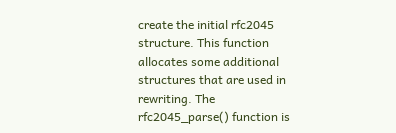create the initial rfc2045 structure. This function allocates some additional structures that are used in rewriting. The rfc2045_parse() function is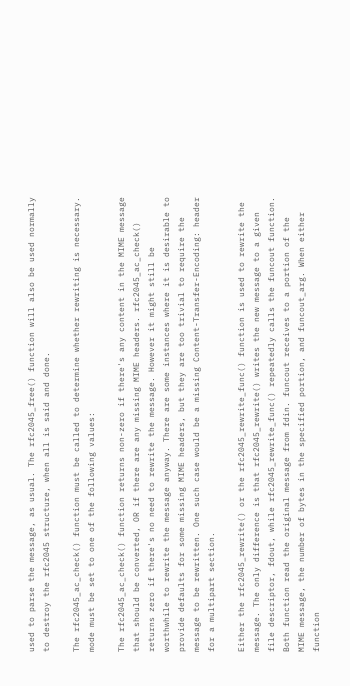used to parse the message, as usual. The rfc2045_free() function will also be used normally to destroy the rfc2045 structure, when all is said and done.

The rfc2045_ac_check() function must be called to determine whether rewriting is necessary. mode must be set to one of the following values:

The rfc2045_ac_check() function returns non-zero if there's any content in the MIME message that should be converted, OR if there are any missing MIME headers. rfc2045_ac_check() returns zero if there's no need to rewrite the message. However it might still be worthwhile to rewrite the message anyway. There are some instances where it is desirable to provide defaults for some missing MIME headers, but they are too trivial to require the message to be rewritten. One such case would be a missing Content-Transfer-Encoding: header for a multipart section.

Either the rfc2045_rewrite() or the rfc2045_rewrite_func() function is used to rewrite the message. The only difference is that rfc2045_rewrite() writes the new message to a given file descriptor, fdout, while rfc2045_rewrite_func() repeatedly calls the funcout function. Both function read the original message from fdin. funcout receives to a portion of the MIME message, the number of bytes in the specified portion, and funcout_arg. When either function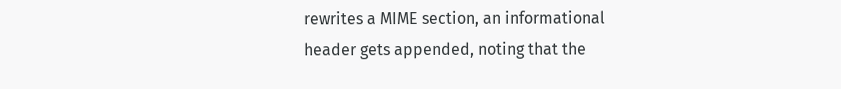rewrites a MIME section, an informational header gets appended, noting that the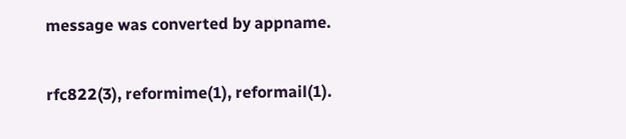message was converted by appname.


rfc822(3), reformime(1), reformail(1).